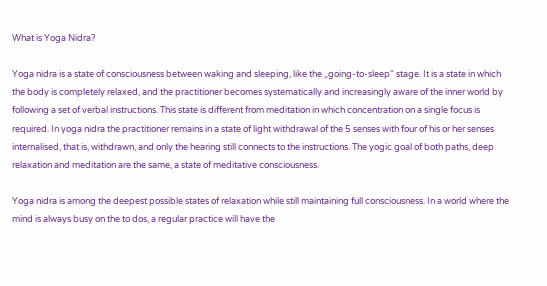What is Yoga Nidra?

Yoga nidra is a state of consciousness between waking and sleeping, like the „going-to-sleep“ stage. It is a state in which the body is completely relaxed, and the practitioner becomes systematically and increasingly aware of the inner world by following a set of verbal instructions. This state is different from meditation in which concentration on a single focus is required. In yoga nidra the practitioner remains in a state of light withdrawal of the 5 senses with four of his or her senses internalised, that is, withdrawn, and only the hearing still connects to the instructions. The yogic goal of both paths, deep relaxation and meditation are the same, a state of meditative consciousness.

Yoga nidra is among the deepest possible states of relaxation while still maintaining full consciousness. In a world where the mind is always busy on the to dos, a regular practice will have the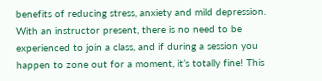benefits of reducing stress, anxiety and mild depression. With an instructor present, there is no need to be experienced to join a class, and if during a session you happen to zone out for a moment, it’s totally fine! This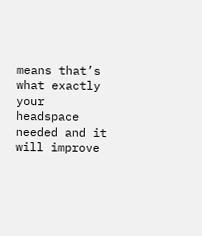means that’s what exactly your headspace needed and it will improve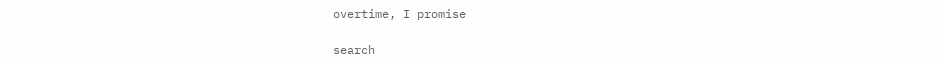overtime, I promise

search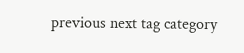previous next tag category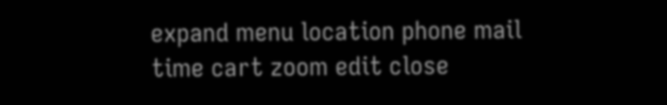expand menu location phone mail time cart zoom edit close